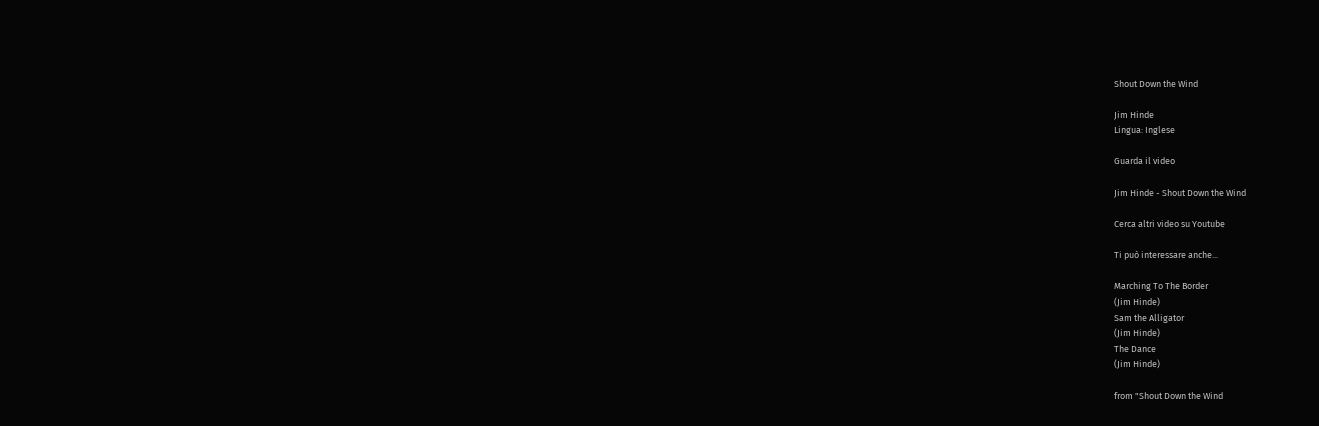Shout Down the Wind

Jim Hinde
Lingua: Inglese

Guarda il video

Jim Hinde - Shout Down the Wind

Cerca altri video su Youtube

Ti può interessare anche...

Marching To The Border
(Jim Hinde)
Sam the Alligator
(Jim Hinde)
The Dance
(Jim Hinde)

from "Shout Down the Wind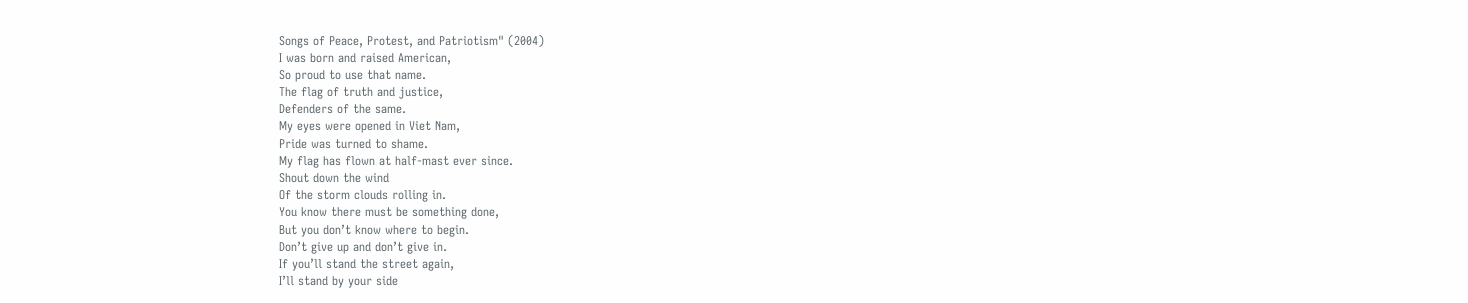Songs of Peace, Protest, and Patriotism" (2004)
I was born and raised American,
So proud to use that name.
The flag of truth and justice,
Defenders of the same.
My eyes were opened in Viet Nam,
Pride was turned to shame.
My flag has flown at half-mast ever since.
Shout down the wind
Of the storm clouds rolling in.
You know there must be something done,
But you don’t know where to begin.
Don’t give up and don’t give in.
If you’ll stand the street again,
I’ll stand by your side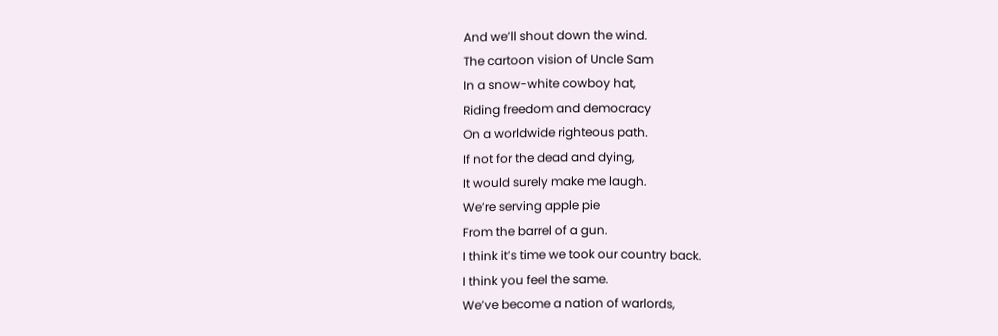And we’ll shout down the wind.
The cartoon vision of Uncle Sam
In a snow-white cowboy hat,
Riding freedom and democracy
On a worldwide righteous path.
If not for the dead and dying,
It would surely make me laugh.
We’re serving apple pie
From the barrel of a gun.
I think it’s time we took our country back.
I think you feel the same.
We’ve become a nation of warlords,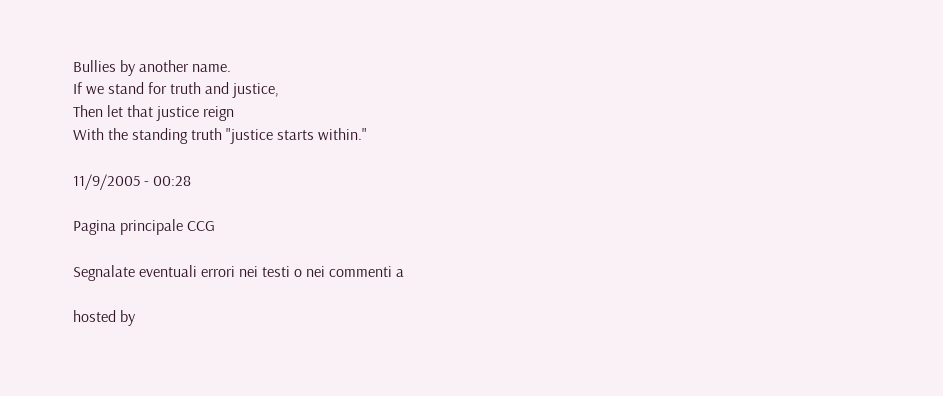Bullies by another name.
If we stand for truth and justice,
Then let that justice reign
With the standing truth "justice starts within."

11/9/2005 - 00:28

Pagina principale CCG

Segnalate eventuali errori nei testi o nei commenti a

hosted by